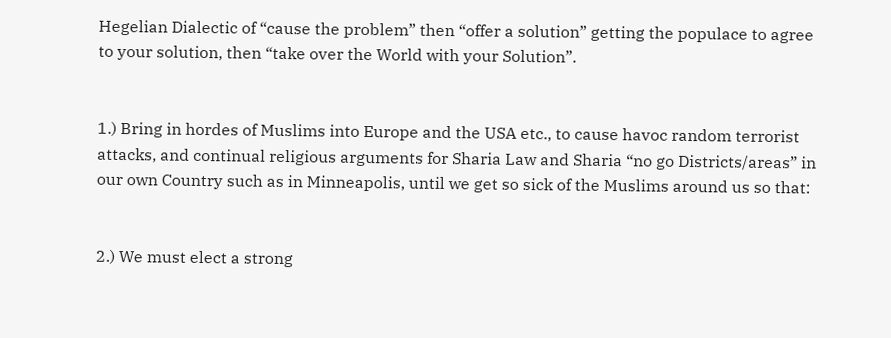Hegelian Dialectic of “cause the problem” then “offer a solution” getting the populace to agree to your solution, then “take over the World with your Solution”.


1.) Bring in hordes of Muslims into Europe and the USA etc., to cause havoc random terrorist attacks, and continual religious arguments for Sharia Law and Sharia “no go Districts/areas” in our own Country such as in Minneapolis, until we get so sick of the Muslims around us so that:


2.) We must elect a strong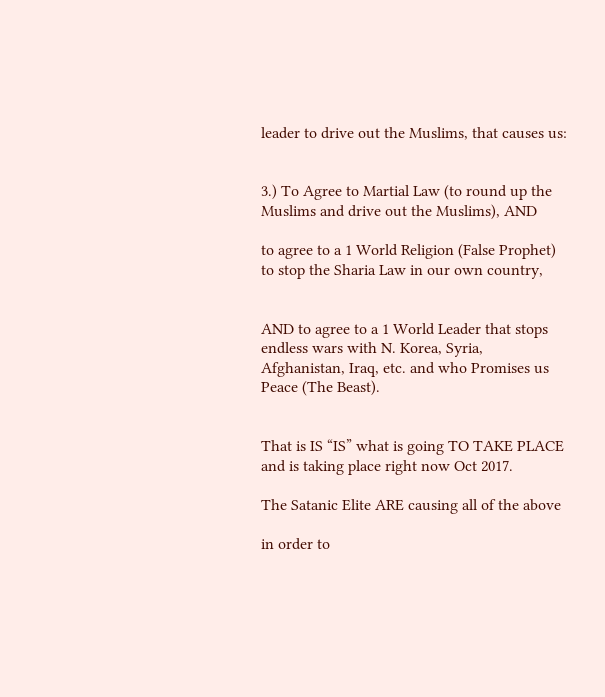leader to drive out the Muslims, that causes us:


3.) To Agree to Martial Law (to round up the Muslims and drive out the Muslims), AND

to agree to a 1 World Religion (False Prophet) to stop the Sharia Law in our own country,


AND to agree to a 1 World Leader that stops endless wars with N. Korea, Syria, Afghanistan, Iraq, etc. and who Promises us Peace (The Beast).


That is IS “IS” what is going TO TAKE PLACE and is taking place right now Oct 2017.

The Satanic Elite ARE causing all of the above

in order to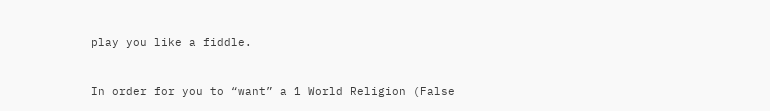play you like a fiddle.


In order for you to “want” a 1 World Religion (False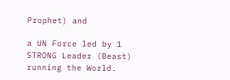Prophet) and

a UN Force led by 1 STRONG Leader (Beast) running the World.